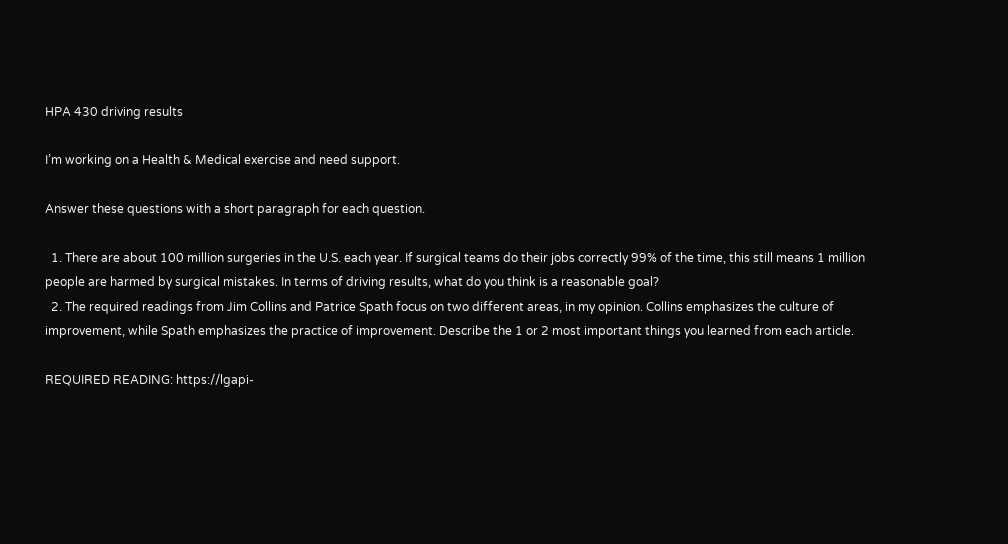HPA 430 driving results

I’m working on a Health & Medical exercise and need support.

Answer these questions with a short paragraph for each question.

  1. There are about 100 million surgeries in the U.S. each year. If surgical teams do their jobs correctly 99% of the time, this still means 1 million people are harmed by surgical mistakes. In terms of driving results, what do you think is a reasonable goal?
  2. The required readings from Jim Collins and Patrice Spath focus on two different areas, in my opinion. Collins emphasizes the culture of improvement, while Spath emphasizes the practice of improvement. Describe the 1 or 2 most important things you learned from each article.

REQUIRED READING: https://lgapi-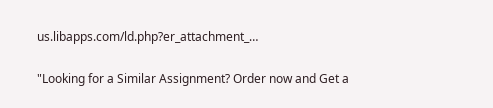us.libapps.com/ld.php?er_attachment_…

"Looking for a Similar Assignment? Order now and Get a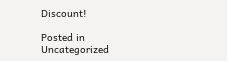Discount!

Posted in Uncategorized